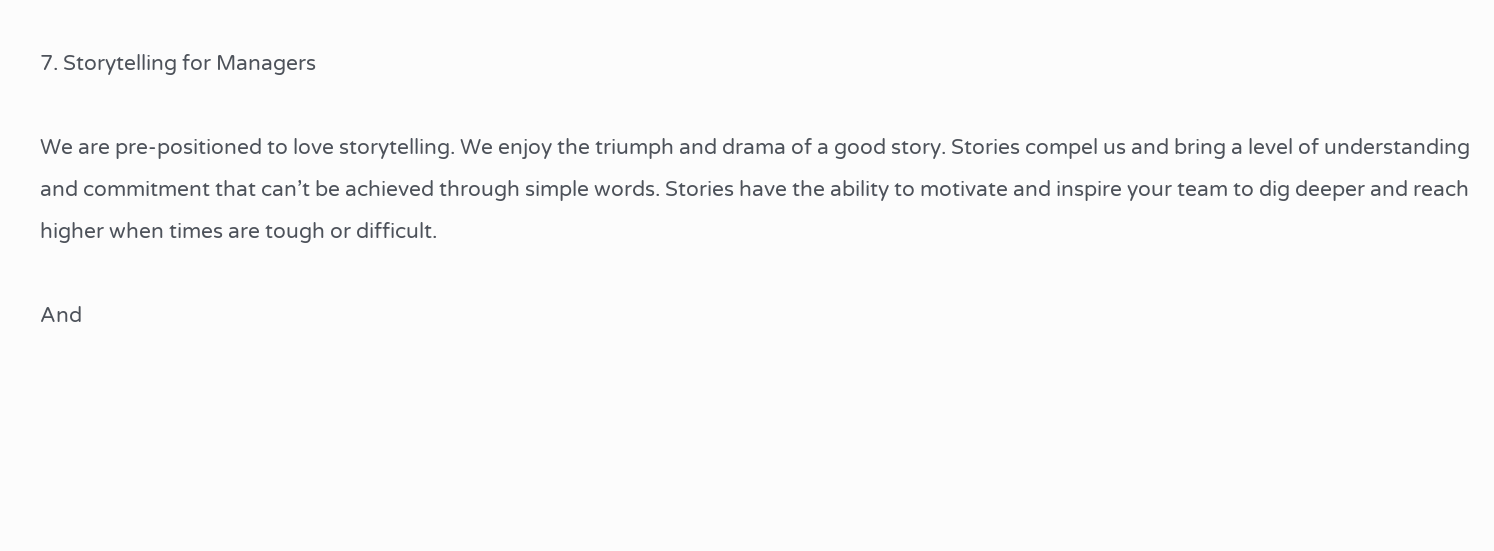7. Storytelling for Managers

We are pre-positioned to love storytelling. We enjoy the triumph and drama of a good story. Stories compel us and bring a level of understanding and commitment that can’t be achieved through simple words. Stories have the ability to motivate and inspire your team to dig deeper and reach higher when times are tough or difficult.

And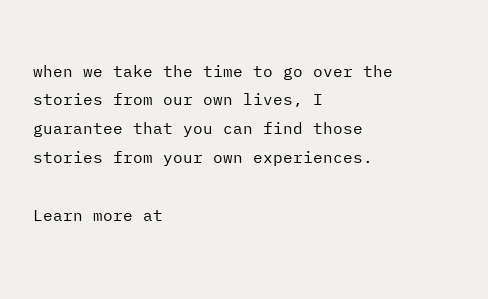when we take the time to go over the stories from our own lives, I guarantee that you can find those stories from your own experiences.

Learn more at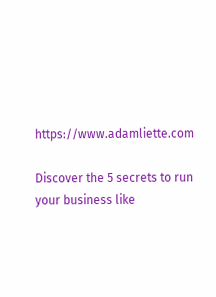https://www.adamliette.com

Discover the 5 secrets to run your business like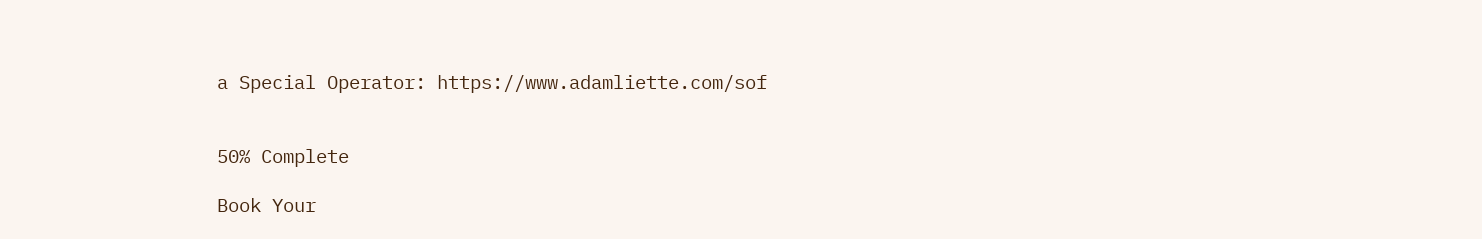a Special Operator: https://www.adamliette.com/sof


50% Complete

Book Your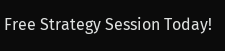Free Strategy Session Today!